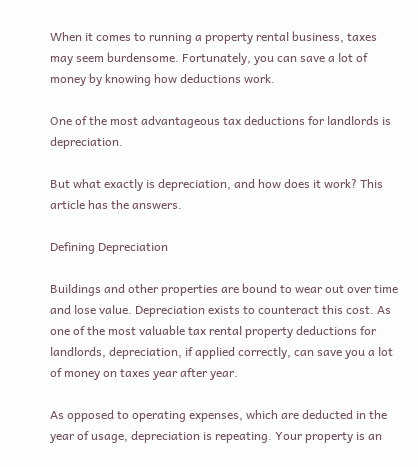When it comes to running a property rental business, taxes may seem burdensome. Fortunately, you can save a lot of money by knowing how deductions work.

One of the most advantageous tax deductions for landlords is depreciation.

But what exactly is depreciation, and how does it work? This article has the answers.

Defining Depreciation

Buildings and other properties are bound to wear out over time and lose value. Depreciation exists to counteract this cost. As one of the most valuable tax rental property deductions for landlords, depreciation, if applied correctly, can save you a lot of money on taxes year after year.

As opposed to operating expenses, which are deducted in the year of usage, depreciation is repeating. Your property is an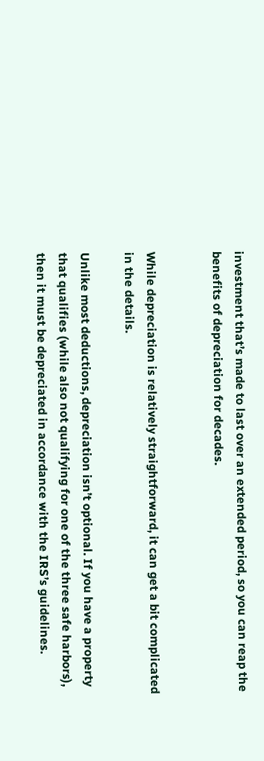investment that’s made to last over an extended period, so you can reap the benefits of depreciation for decades.


While depreciation is relatively straightforward, it can get a bit complicated in the details.

Unlike most deductions, depreciation isn’t optional. If you have a property that qualifies (while also not qualifying for one of the three safe harbors), then it must be depreciated in accordance with the IRS’s guidelines.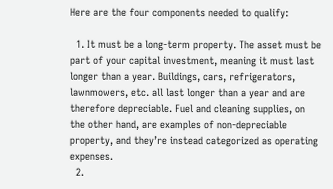Here are the four components needed to qualify:

  1. It must be a long-term property. The asset must be part of your capital investment, meaning it must last longer than a year. Buildings, cars, refrigerators, lawnmowers, etc. all last longer than a year and are therefore depreciable. Fuel and cleaning supplies, on the other hand, are examples of non-depreciable property, and they’re instead categorized as operating expenses.
  2.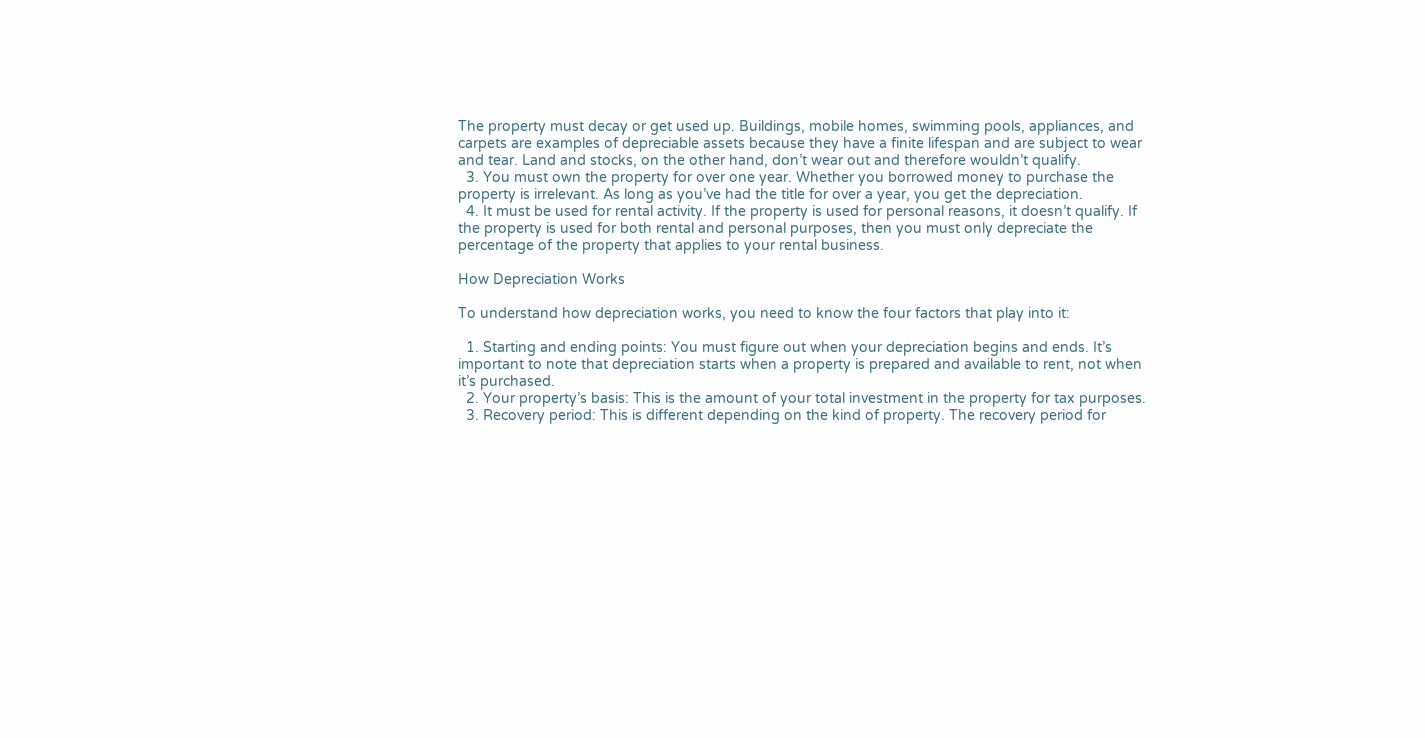The property must decay or get used up. Buildings, mobile homes, swimming pools, appliances, and carpets are examples of depreciable assets because they have a finite lifespan and are subject to wear and tear. Land and stocks, on the other hand, don’t wear out and therefore wouldn’t qualify.
  3. You must own the property for over one year. Whether you borrowed money to purchase the property is irrelevant. As long as you’ve had the title for over a year, you get the depreciation.
  4. It must be used for rental activity. If the property is used for personal reasons, it doesn’t qualify. If the property is used for both rental and personal purposes, then you must only depreciate the percentage of the property that applies to your rental business.

How Depreciation Works

To understand how depreciation works, you need to know the four factors that play into it:

  1. Starting and ending points: You must figure out when your depreciation begins and ends. It’s important to note that depreciation starts when a property is prepared and available to rent, not when it’s purchased.
  2. Your property’s basis: This is the amount of your total investment in the property for tax purposes.
  3. Recovery period: This is different depending on the kind of property. The recovery period for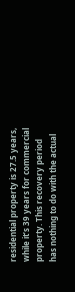residential property is 27.5 years, while it’s 39 years for commercial property. This recovery period has nothing to do with the actual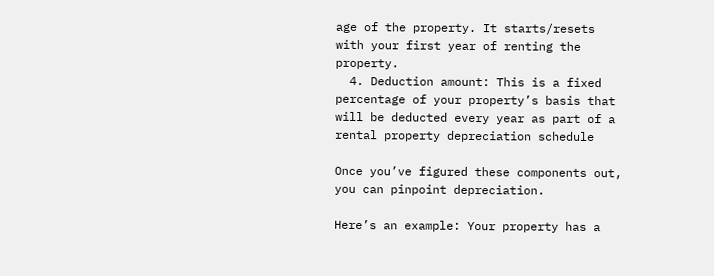age of the property. It starts/resets with your first year of renting the property.
  4. Deduction amount: This is a fixed percentage of your property’s basis that will be deducted every year as part of a rental property depreciation schedule

Once you’ve figured these components out, you can pinpoint depreciation.

Here’s an example: Your property has a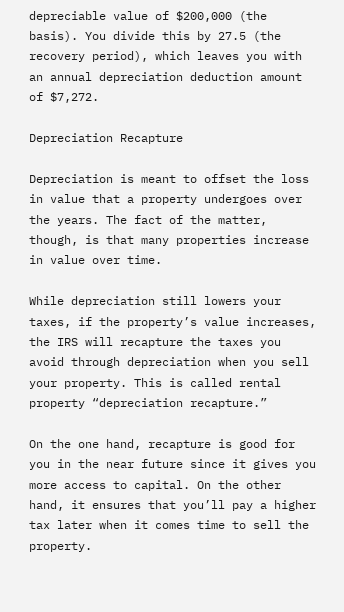depreciable value of $200,000 (the basis). You divide this by 27.5 (the recovery period), which leaves you with an annual depreciation deduction amount of $7,272.

Depreciation Recapture

Depreciation is meant to offset the loss in value that a property undergoes over the years. The fact of the matter, though, is that many properties increase in value over time.

While depreciation still lowers your taxes, if the property’s value increases, the IRS will recapture the taxes you avoid through depreciation when you sell your property. This is called rental property “depreciation recapture.”

On the one hand, recapture is good for you in the near future since it gives you more access to capital. On the other hand, it ensures that you’ll pay a higher tax later when it comes time to sell the property.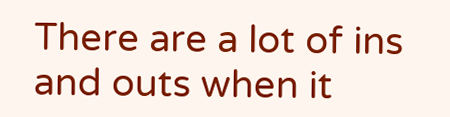There are a lot of ins and outs when it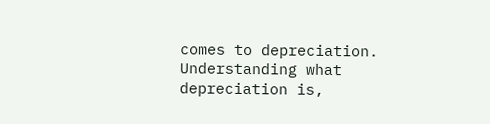comes to depreciation. Understanding what depreciation is,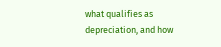what qualifies as depreciation, and how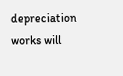depreciation works will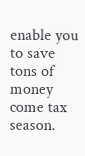enable you to save tons of money come tax season.